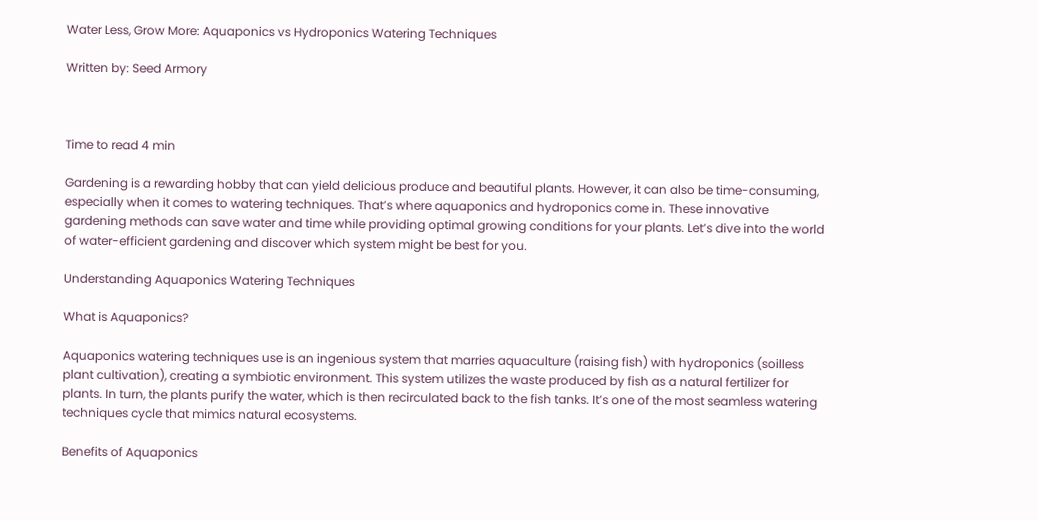Water Less, Grow More: Aquaponics vs Hydroponics Watering Techniques

Written by: Seed Armory



Time to read 4 min

Gardening is a rewarding hobby that can yield delicious produce and beautiful plants. However, it can also be time-consuming, especially when it comes to watering techniques. That’s where aquaponics and hydroponics come in. These innovative gardening methods can save water and time while providing optimal growing conditions for your plants. Let’s dive into the world of water-efficient gardening and discover which system might be best for you.

Understanding Aquaponics Watering Techniques

What is Aquaponics?

Aquaponics watering techniques use is an ingenious system that marries aquaculture (raising fish) with hydroponics (soilless plant cultivation), creating a symbiotic environment. This system utilizes the waste produced by fish as a natural fertilizer for plants. In turn, the plants purify the water, which is then recirculated back to the fish tanks. It’s one of the most seamless watering techniques cycle that mimics natural ecosystems.

Benefits of Aquaponics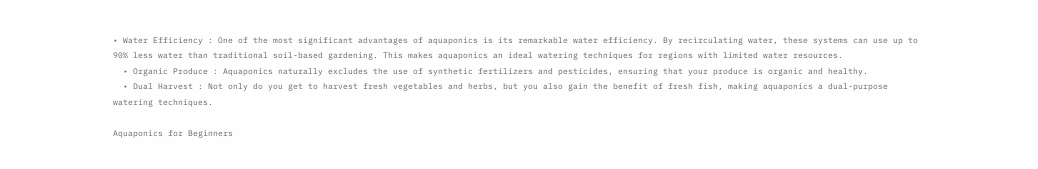• Water Efficiency : One of the most significant advantages of aquaponics is its remarkable water efficiency. By recirculating water, these systems can use up to 90% less water than traditional soil-based gardening. This makes aquaponics an ideal watering techniques for regions with limited water resources.
  • Organic Produce : Aquaponics naturally excludes the use of synthetic fertilizers and pesticides, ensuring that your produce is organic and healthy.
  • Dual Harvest : Not only do you get to harvest fresh vegetables and herbs, but you also gain the benefit of fresh fish, making aquaponics a dual-purpose watering techniques.

Aquaponics for Beginners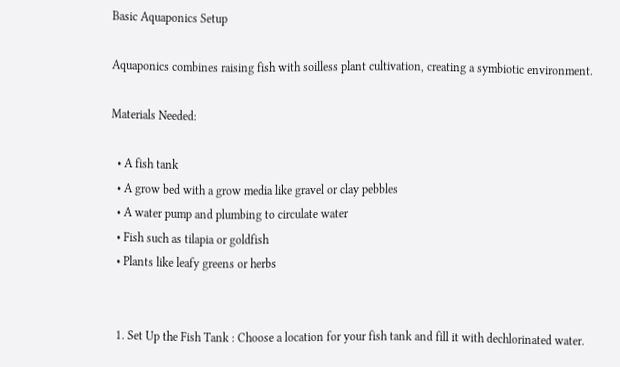Basic Aquaponics Setup

Aquaponics combines raising fish with soilless plant cultivation, creating a symbiotic environment.

Materials Needed:

  • A fish tank
  • A grow bed with a grow media like gravel or clay pebbles
  • A water pump and plumbing to circulate water
  • Fish such as tilapia or goldfish
  • Plants like leafy greens or herbs


  1. Set Up the Fish Tank : Choose a location for your fish tank and fill it with dechlorinated water.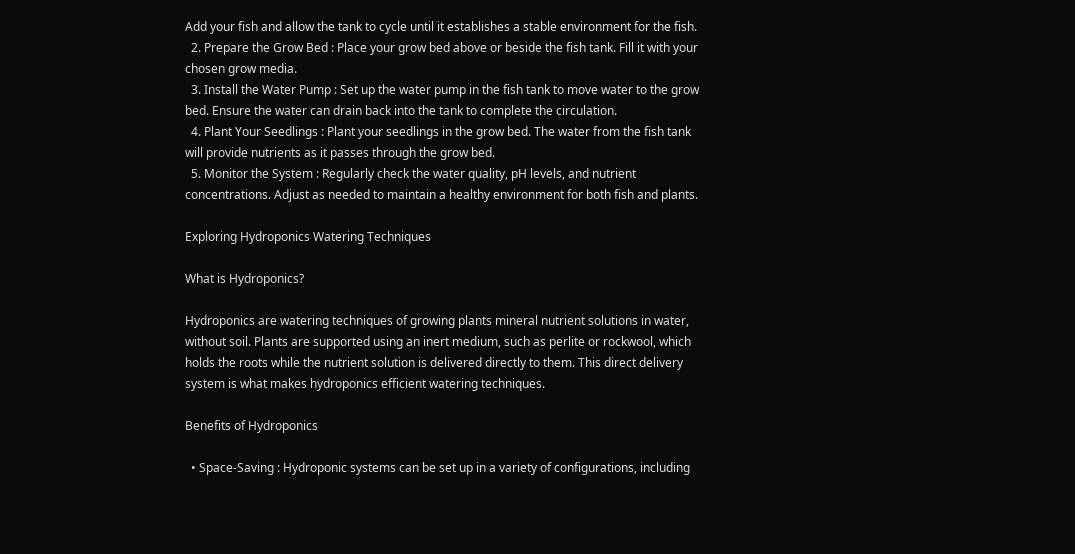Add your fish and allow the tank to cycle until it establishes a stable environment for the fish.
  2. Prepare the Grow Bed : Place your grow bed above or beside the fish tank. Fill it with your chosen grow media.
  3. Install the Water Pump : Set up the water pump in the fish tank to move water to the grow bed. Ensure the water can drain back into the tank to complete the circulation.
  4. Plant Your Seedlings : Plant your seedlings in the grow bed. The water from the fish tank will provide nutrients as it passes through the grow bed.
  5. Monitor the System : Regularly check the water quality, pH levels, and nutrient concentrations. Adjust as needed to maintain a healthy environment for both fish and plants.

Exploring Hydroponics Watering Techniques

What is Hydroponics?

Hydroponics are watering techniques of growing plants mineral nutrient solutions in water, without soil. Plants are supported using an inert medium, such as perlite or rockwool, which holds the roots while the nutrient solution is delivered directly to them. This direct delivery system is what makes hydroponics efficient watering techniques.

Benefits of Hydroponics

  • Space-Saving : Hydroponic systems can be set up in a variety of configurations, including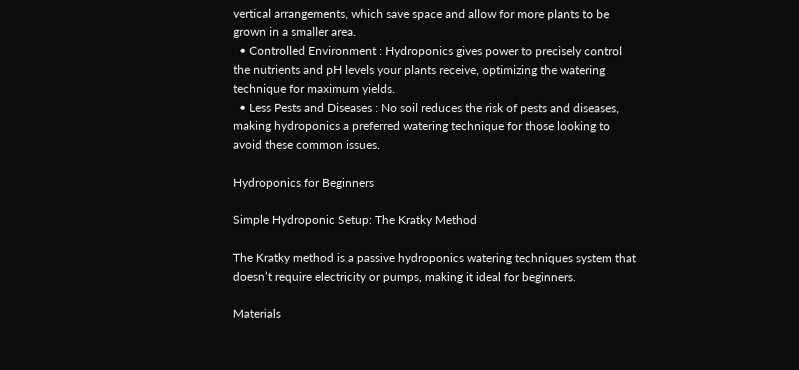vertical arrangements, which save space and allow for more plants to be grown in a smaller area.
  • Controlled Environment : Hydroponics gives power to precisely control the nutrients and pH levels your plants receive, optimizing the watering technique for maximum yields.
  • Less Pests and Diseases : No soil reduces the risk of pests and diseases, making hydroponics a preferred watering technique for those looking to avoid these common issues.

Hydroponics for Beginners

Simple Hydroponic Setup: The Kratky Method

The Kratky method is a passive hydroponics watering techniques system that doesn’t require electricity or pumps, making it ideal for beginners.

Materials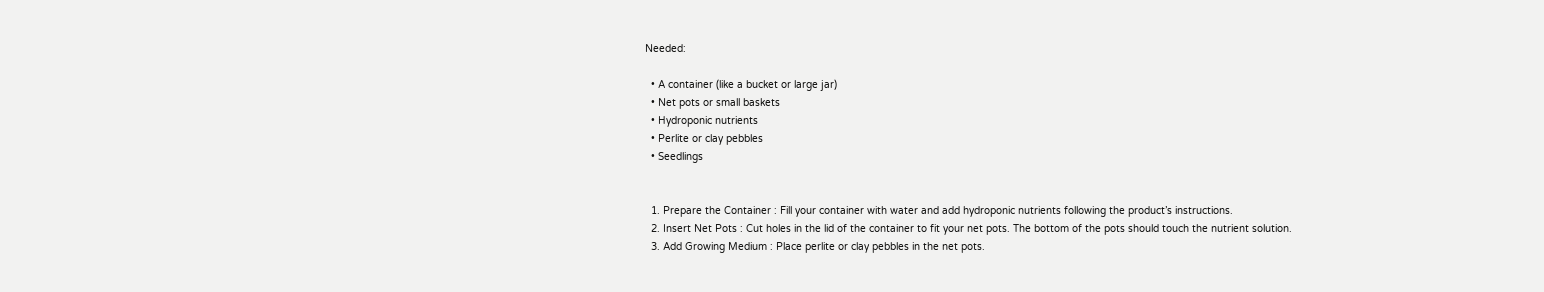Needed:

  • A container (like a bucket or large jar)
  • Net pots or small baskets
  • Hydroponic nutrients
  • Perlite or clay pebbles
  • Seedlings


  1. Prepare the Container : Fill your container with water and add hydroponic nutrients following the product’s instructions.
  2. Insert Net Pots : Cut holes in the lid of the container to fit your net pots. The bottom of the pots should touch the nutrient solution.
  3. Add Growing Medium : Place perlite or clay pebbles in the net pots.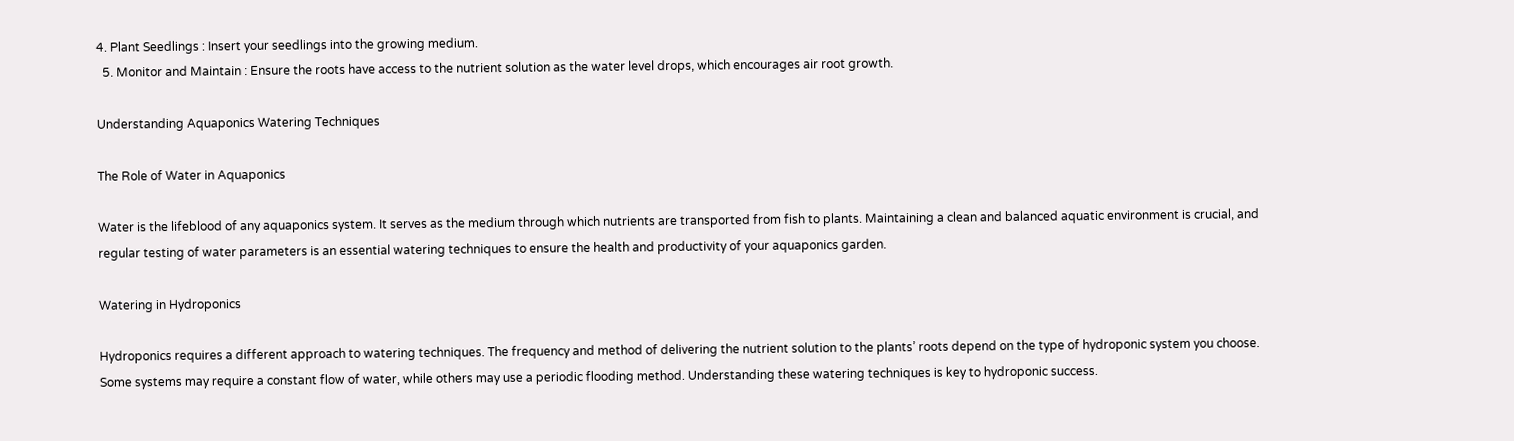4. Plant Seedlings : Insert your seedlings into the growing medium.
  5. Monitor and Maintain : Ensure the roots have access to the nutrient solution as the water level drops, which encourages air root growth.

Understanding Aquaponics Watering Techniques

The Role of Water in Aquaponics

Water is the lifeblood of any aquaponics system. It serves as the medium through which nutrients are transported from fish to plants. Maintaining a clean and balanced aquatic environment is crucial, and regular testing of water parameters is an essential watering techniques to ensure the health and productivity of your aquaponics garden.

Watering in Hydroponics

Hydroponics requires a different approach to watering techniques. The frequency and method of delivering the nutrient solution to the plants’ roots depend on the type of hydroponic system you choose. Some systems may require a constant flow of water, while others may use a periodic flooding method. Understanding these watering techniques is key to hydroponic success.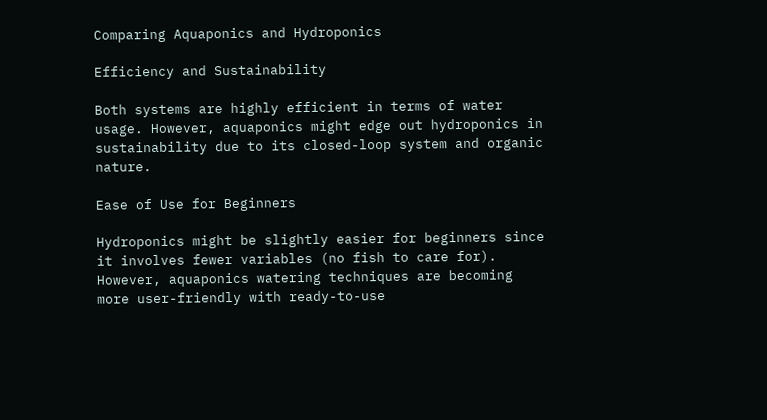Comparing Aquaponics and Hydroponics

Efficiency and Sustainability

Both systems are highly efficient in terms of water usage. However, aquaponics might edge out hydroponics in sustainability due to its closed-loop system and organic nature.

Ease of Use for Beginners

Hydroponics might be slightly easier for beginners since it involves fewer variables (no fish to care for). However, aquaponics watering techniques are becoming more user-friendly with ready-to-use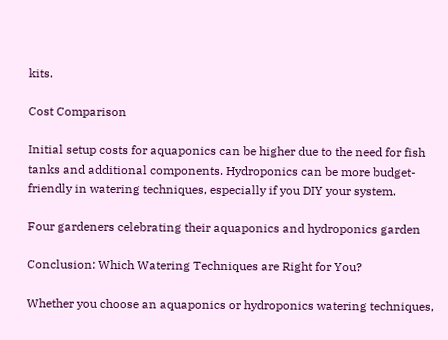kits.

Cost Comparison

Initial setup costs for aquaponics can be higher due to the need for fish tanks and additional components. Hydroponics can be more budget-friendly in watering techniques, especially if you DIY your system.

Four gardeners celebrating their aquaponics and hydroponics garden

Conclusion: Which Watering Techniques are Right for You?

Whether you choose an aquaponics or hydroponics watering techniques,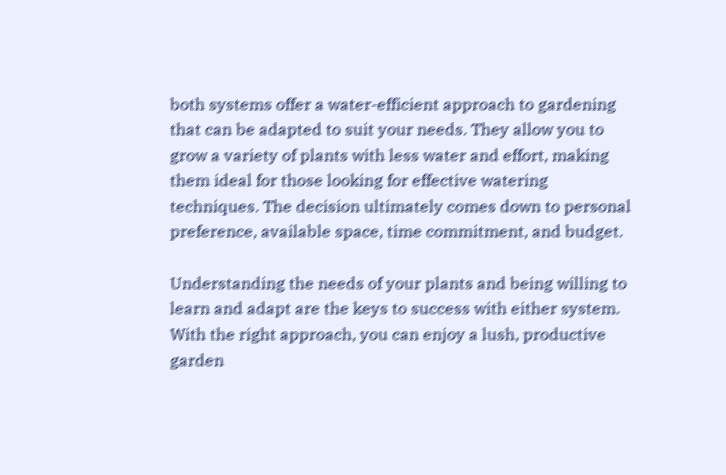both systems offer a water-efficient approach to gardening that can be adapted to suit your needs. They allow you to grow a variety of plants with less water and effort, making them ideal for those looking for effective watering techniques. The decision ultimately comes down to personal preference, available space, time commitment, and budget.

Understanding the needs of your plants and being willing to learn and adapt are the keys to success with either system. With the right approach, you can enjoy a lush, productive garden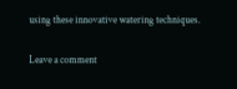using these innovative watering techniques.

Leave a comment